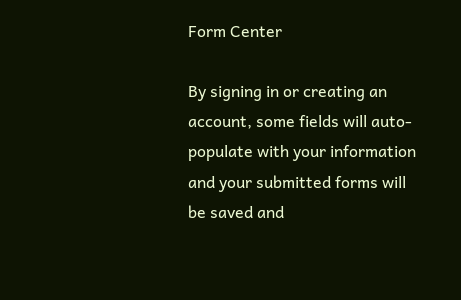Form Center

By signing in or creating an account, some fields will auto-populate with your information and your submitted forms will be saved and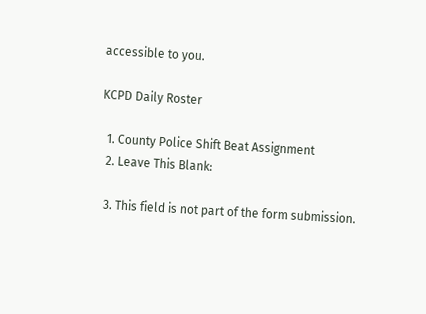accessible to you.

KCPD Daily Roster

  1. County Police Shift Beat Assignment
  2. Leave This Blank:

  3. This field is not part of the form submission.